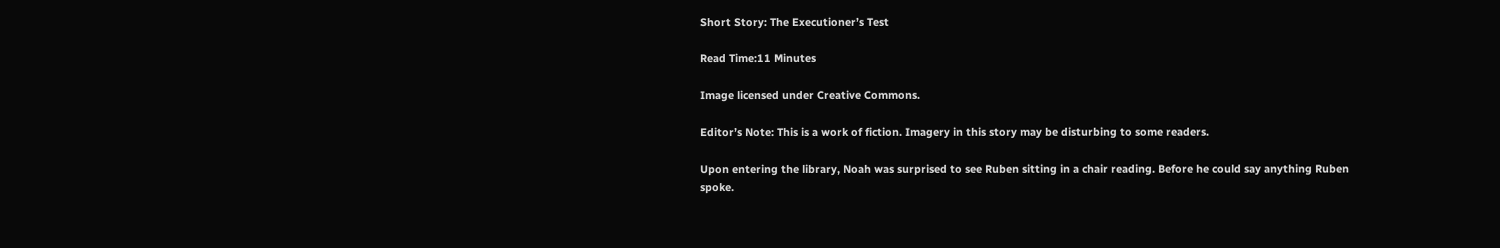Short Story: The Executioner’s Test

Read Time:11 Minutes

Image licensed under Creative Commons.

Editor’s Note: This is a work of fiction. Imagery in this story may be disturbing to some readers.

Upon entering the library, Noah was surprised to see Ruben sitting in a chair reading. Before he could say anything Ruben spoke.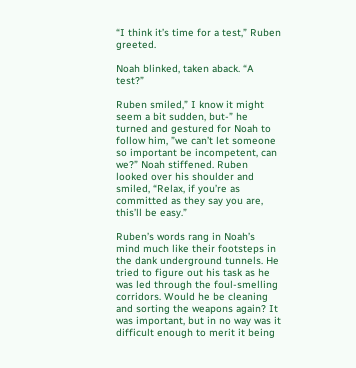“I think it’s time for a test,” Ruben greeted.

Noah blinked, taken aback. “A test?”

Ruben smiled,” I know it might seem a bit sudden, but-” he turned and gestured for Noah to follow him, ”we can’t let someone so important be incompetent, can we?” Noah stiffened. Ruben looked over his shoulder and smiled, “Relax, if you’re as committed as they say you are, this’ll be easy.”

Ruben’s words rang in Noah’s mind much like their footsteps in the dank underground tunnels. He tried to figure out his task as he was led through the foul-smelling corridors. Would he be cleaning and sorting the weapons again? It was important, but in no way was it difficult enough to merit it being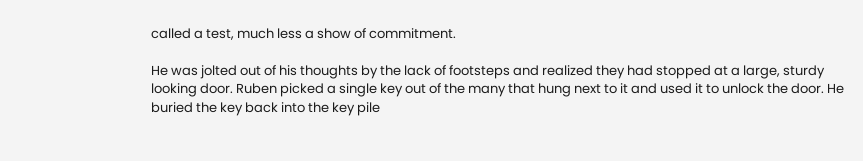called a test, much less a show of commitment.

He was jolted out of his thoughts by the lack of footsteps and realized they had stopped at a large, sturdy looking door. Ruben picked a single key out of the many that hung next to it and used it to unlock the door. He buried the key back into the key pile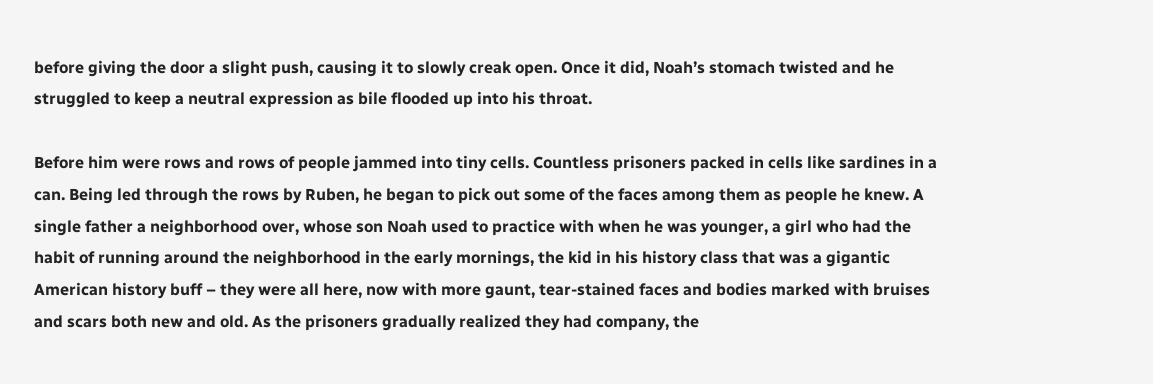before giving the door a slight push, causing it to slowly creak open. Once it did, Noah’s stomach twisted and he struggled to keep a neutral expression as bile flooded up into his throat.

Before him were rows and rows of people jammed into tiny cells. Countless prisoners packed in cells like sardines in a can. Being led through the rows by Ruben, he began to pick out some of the faces among them as people he knew. A single father a neighborhood over, whose son Noah used to practice with when he was younger, a girl who had the habit of running around the neighborhood in the early mornings, the kid in his history class that was a gigantic American history buff – they were all here, now with more gaunt, tear-stained faces and bodies marked with bruises and scars both new and old. As the prisoners gradually realized they had company, the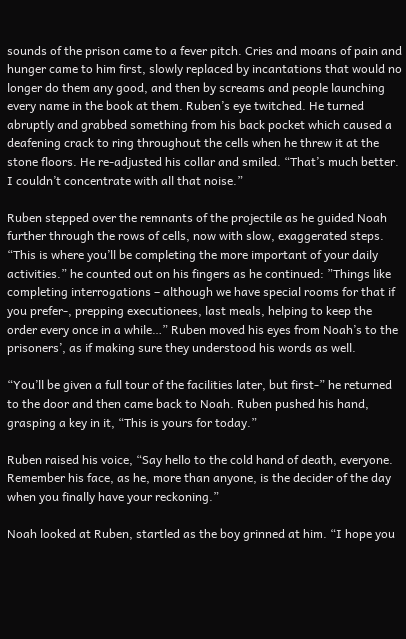sounds of the prison came to a fever pitch. Cries and moans of pain and hunger came to him first, slowly replaced by incantations that would no longer do them any good, and then by screams and people launching every name in the book at them. Ruben’s eye twitched. He turned abruptly and grabbed something from his back pocket which caused a deafening crack to ring throughout the cells when he threw it at the stone floors. He re-adjusted his collar and smiled. “That’s much better. I couldn’t concentrate with all that noise.”

Ruben stepped over the remnants of the projectile as he guided Noah further through the rows of cells, now with slow, exaggerated steps. “This is where you’ll be completing the more important of your daily activities.” he counted out on his fingers as he continued: ”Things like completing interrogations – although we have special rooms for that if you prefer-, prepping executionees, last meals, helping to keep the order every once in a while…” Ruben moved his eyes from Noah’s to the prisoners’, as if making sure they understood his words as well.

“You’ll be given a full tour of the facilities later, but first-” he returned to the door and then came back to Noah. Ruben pushed his hand, grasping a key in it, “This is yours for today.”

Ruben raised his voice, “Say hello to the cold hand of death, everyone. Remember his face, as he, more than anyone, is the decider of the day when you finally have your reckoning.”

Noah looked at Ruben, startled as the boy grinned at him. “I hope you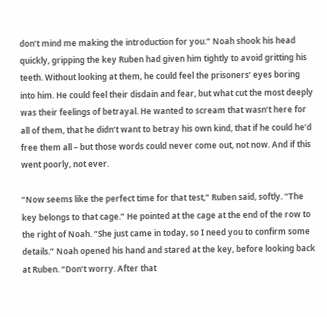don’t mind me making the introduction for you.” Noah shook his head quickly, gripping the key Ruben had given him tightly to avoid gritting his teeth. Without looking at them, he could feel the prisoners’ eyes boring into him. He could feel their disdain and fear, but what cut the most deeply was their feelings of betrayal. He wanted to scream that wasn’t here for all of them, that he didn’t want to betray his own kind, that if he could he’d free them all – but those words could never come out, not now. And if this went poorly, not ever.

“Now seems like the perfect time for that test,” Ruben said, softly. “The key belongs to that cage.” He pointed at the cage at the end of the row to the right of Noah. “She just came in today, so I need you to confirm some details.” Noah opened his hand and stared at the key, before looking back at Ruben. “Don’t worry. After that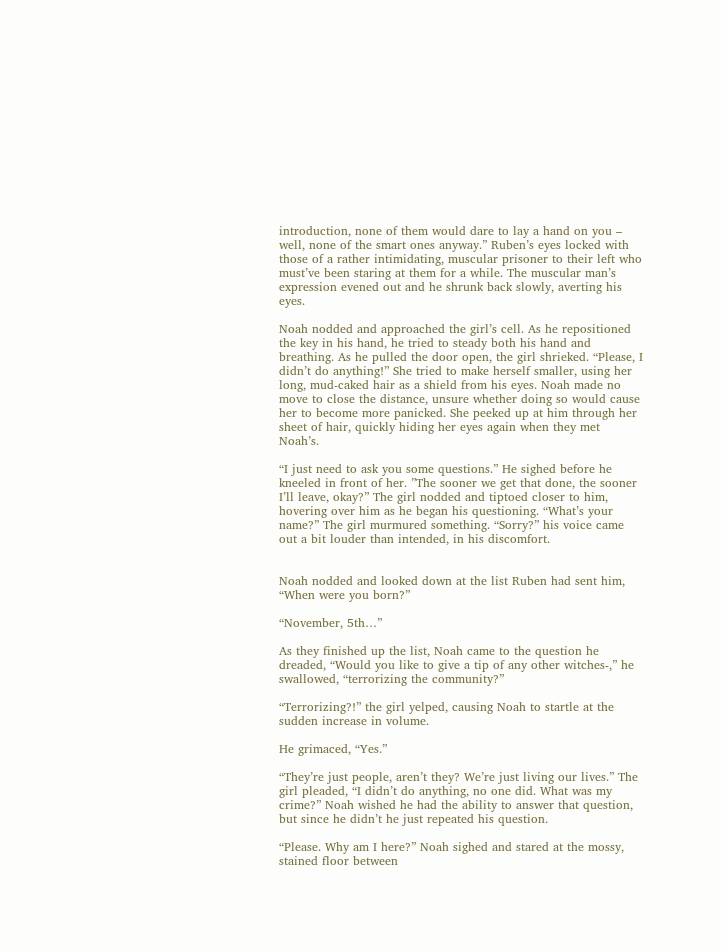introduction, none of them would dare to lay a hand on you – well, none of the smart ones anyway.” Ruben’s eyes locked with those of a rather intimidating, muscular prisoner to their left who must’ve been staring at them for a while. The muscular man’s expression evened out and he shrunk back slowly, averting his eyes.

Noah nodded and approached the girl’s cell. As he repositioned the key in his hand, he tried to steady both his hand and breathing. As he pulled the door open, the girl shrieked. “Please, I didn’t do anything!” She tried to make herself smaller, using her long, mud-caked hair as a shield from his eyes. Noah made no move to close the distance, unsure whether doing so would cause her to become more panicked. She peeked up at him through her sheet of hair, quickly hiding her eyes again when they met Noah’s.

“I just need to ask you some questions.” He sighed before he kneeled in front of her. ”The sooner we get that done, the sooner I’ll leave, okay?” The girl nodded and tiptoed closer to him, hovering over him as he began his questioning. “What’s your name?” The girl murmured something. “Sorry?” his voice came out a bit louder than intended, in his discomfort.


Noah nodded and looked down at the list Ruben had sent him, “When were you born?”

“November, 5th…”

As they finished up the list, Noah came to the question he dreaded, “Would you like to give a tip of any other witches-,” he swallowed, “terrorizing the community?”

“Terrorizing?!” the girl yelped, causing Noah to startle at the sudden increase in volume.

He grimaced, “Yes.”

“They’re just people, aren’t they? We’re just living our lives.” The girl pleaded, “I didn’t do anything, no one did. What was my crime?” Noah wished he had the ability to answer that question, but since he didn’t he just repeated his question.

“Please. Why am I here?” Noah sighed and stared at the mossy, stained floor between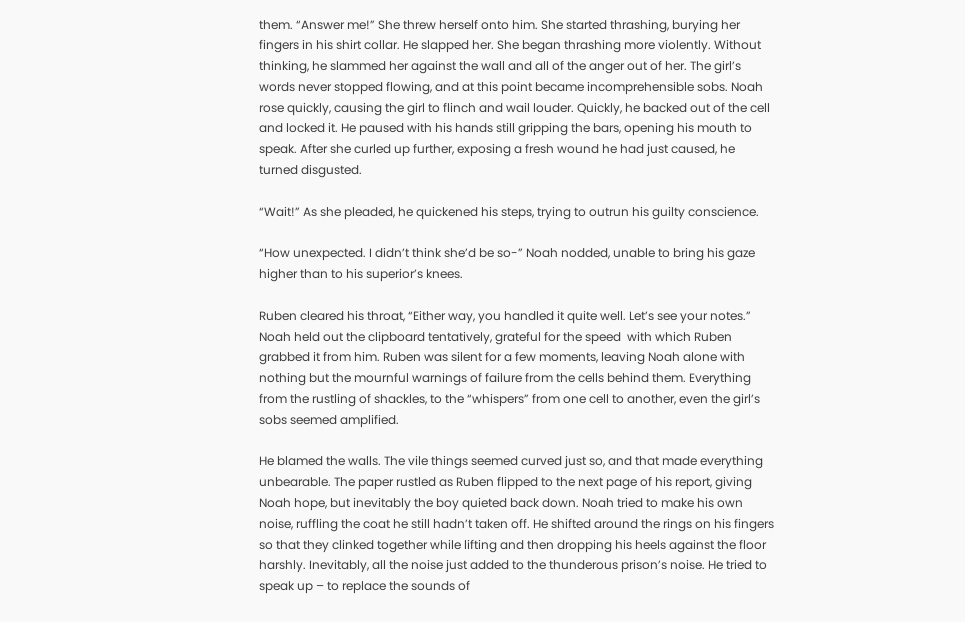them. “Answer me!” She threw herself onto him. She started thrashing, burying her fingers in his shirt collar. He slapped her. She began thrashing more violently. Without thinking, he slammed her against the wall and all of the anger out of her. The girl’s words never stopped flowing, and at this point became incomprehensible sobs. Noah rose quickly, causing the girl to flinch and wail louder. Quickly, he backed out of the cell and locked it. He paused with his hands still gripping the bars, opening his mouth to speak. After she curled up further, exposing a fresh wound he had just caused, he turned disgusted.

“Wait!” As she pleaded, he quickened his steps, trying to outrun his guilty conscience.

“How unexpected. I didn’t think she’d be so-” Noah nodded, unable to bring his gaze higher than to his superior’s knees.

Ruben cleared his throat, “Either way, you handled it quite well. Let’s see your notes.” Noah held out the clipboard tentatively, grateful for the speed  with which Ruben grabbed it from him. Ruben was silent for a few moments, leaving Noah alone with nothing but the mournful warnings of failure from the cells behind them. Everything from the rustling of shackles, to the “whispers” from one cell to another, even the girl’s sobs seemed amplified.

He blamed the walls. The vile things seemed curved just so, and that made everything unbearable. The paper rustled as Ruben flipped to the next page of his report, giving Noah hope, but inevitably the boy quieted back down. Noah tried to make his own noise, ruffling the coat he still hadn’t taken off. He shifted around the rings on his fingers so that they clinked together while lifting and then dropping his heels against the floor harshly. Inevitably, all the noise just added to the thunderous prison’s noise. He tried to speak up – to replace the sounds of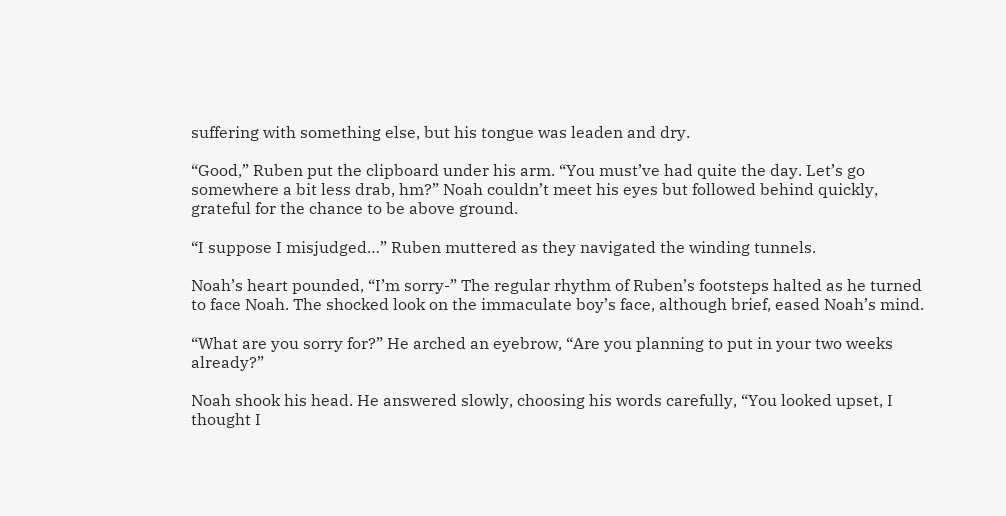suffering with something else, but his tongue was leaden and dry.

“Good,” Ruben put the clipboard under his arm. “You must’ve had quite the day. Let’s go somewhere a bit less drab, hm?” Noah couldn’t meet his eyes but followed behind quickly, grateful for the chance to be above ground.

“I suppose I misjudged…” Ruben muttered as they navigated the winding tunnels.

Noah’s heart pounded, “I’m sorry-” The regular rhythm of Ruben’s footsteps halted as he turned to face Noah. The shocked look on the immaculate boy’s face, although brief, eased Noah’s mind.

“What are you sorry for?” He arched an eyebrow, “Are you planning to put in your two weeks already?”

Noah shook his head. He answered slowly, choosing his words carefully, “You looked upset, I thought I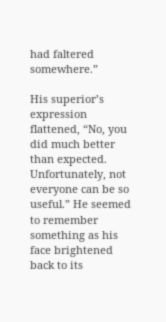had faltered somewhere.”

His superior’s expression flattened, “No, you did much better than expected. Unfortunately, not everyone can be so useful.” He seemed to remember something as his face brightened back to its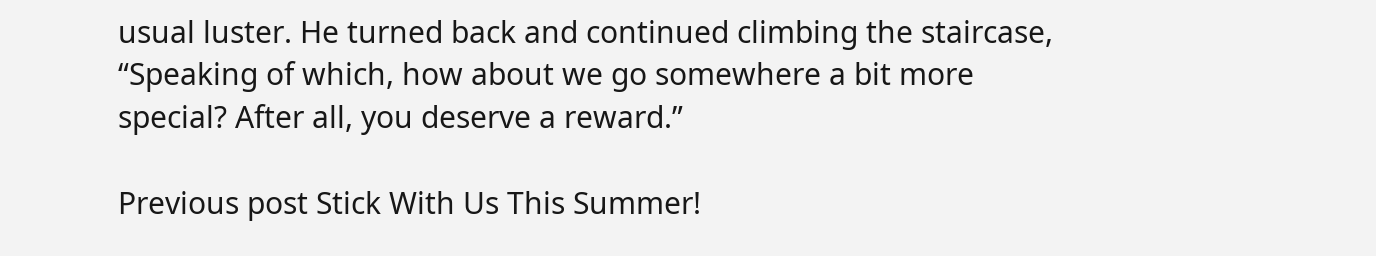usual luster. He turned back and continued climbing the staircase, “Speaking of which, how about we go somewhere a bit more special? After all, you deserve a reward.”

Previous post Stick With Us This Summer!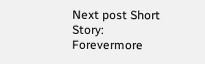Next post Short Story: Forevermore